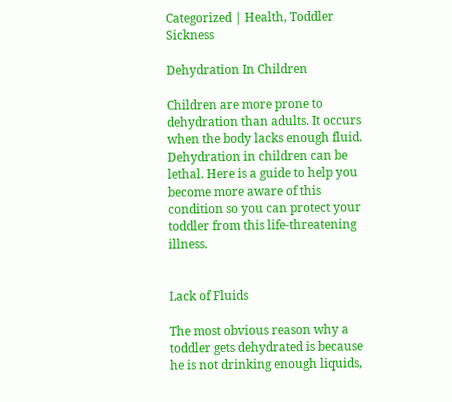Categorized | Health, Toddler Sickness

Dehydration In Children

Children are more prone to dehydration than adults. It occurs when the body lacks enough fluid. Dehydration in children can be lethal. Here is a guide to help you become more aware of this condition so you can protect your toddler from this life-threatening illness.


Lack of Fluids

The most obvious reason why a toddler gets dehydrated is because he is not drinking enough liquids,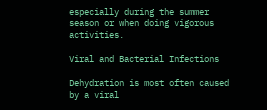especially during the summer season or when doing vigorous activities.

Viral and Bacterial Infections

Dehydration is most often caused by a viral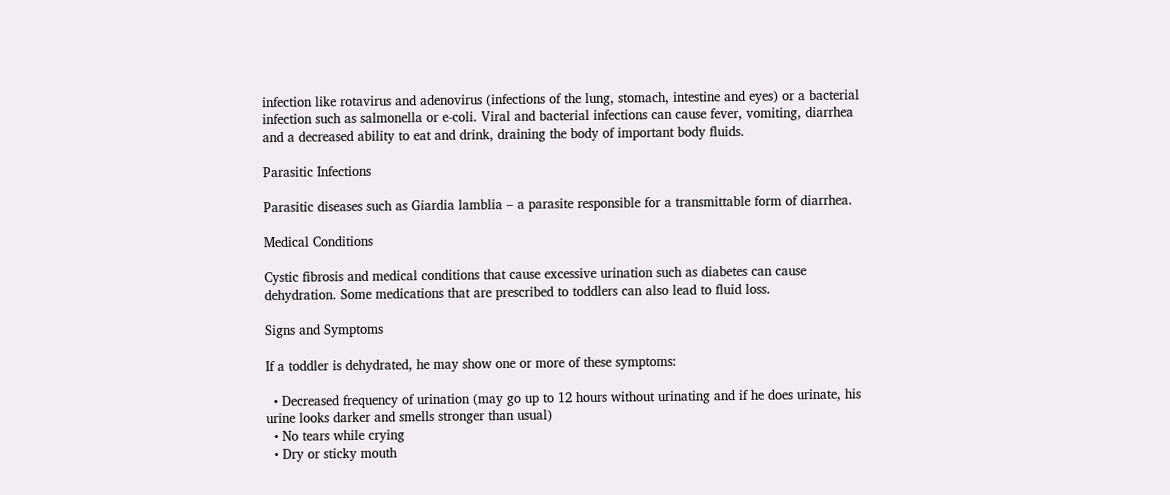infection like rotavirus and adenovirus (infections of the lung, stomach, intestine and eyes) or a bacterial infection such as salmonella or e-coli. Viral and bacterial infections can cause fever, vomiting, diarrhea and a decreased ability to eat and drink, draining the body of important body fluids.

Parasitic Infections

Parasitic diseases such as Giardia lamblia – a parasite responsible for a transmittable form of diarrhea.

Medical Conditions

Cystic fibrosis and medical conditions that cause excessive urination such as diabetes can cause dehydration. Some medications that are prescribed to toddlers can also lead to fluid loss.

Signs and Symptoms

If a toddler is dehydrated, he may show one or more of these symptoms:

  • Decreased frequency of urination (may go up to 12 hours without urinating and if he does urinate, his urine looks darker and smells stronger than usual)
  • No tears while crying
  • Dry or sticky mouth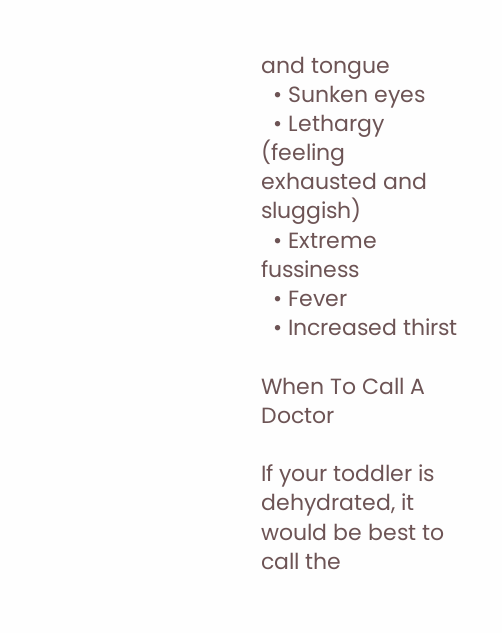and tongue
  • Sunken eyes
  • Lethargy (feeling exhausted and sluggish)
  • Extreme fussiness
  • Fever
  • Increased thirst

When To Call A Doctor

If your toddler is dehydrated, it would be best to call the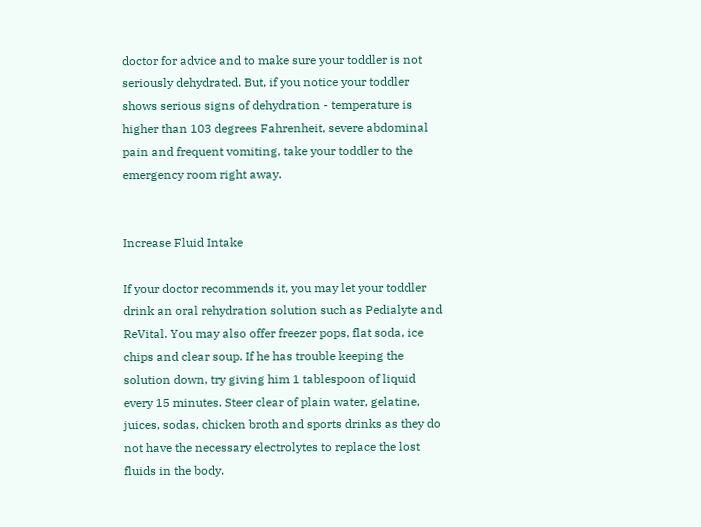doctor for advice and to make sure your toddler is not seriously dehydrated. But, if you notice your toddler shows serious signs of dehydration - temperature is higher than 103 degrees Fahrenheit, severe abdominal pain and frequent vomiting, take your toddler to the emergency room right away.


Increase Fluid Intake

If your doctor recommends it, you may let your toddler drink an oral rehydration solution such as Pedialyte and ReVital. You may also offer freezer pops, flat soda, ice chips and clear soup. If he has trouble keeping the solution down, try giving him 1 tablespoon of liquid every 15 minutes. Steer clear of plain water, gelatine, juices, sodas, chicken broth and sports drinks as they do not have the necessary electrolytes to replace the lost fluids in the body.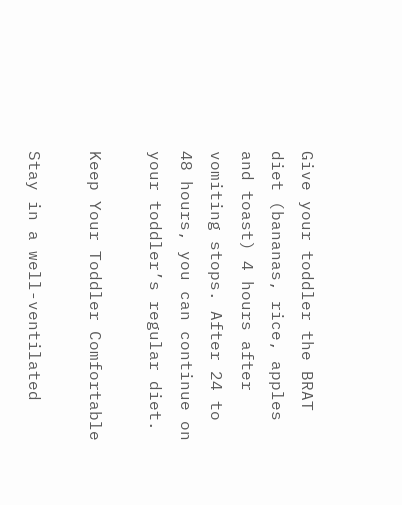Give your toddler the BRAT diet (bananas, rice, apples and toast) 4 hours after vomiting stops. After 24 to 48 hours, you can continue on your toddler’s regular diet.

Keep Your Toddler Comfortable

Stay in a well-ventilated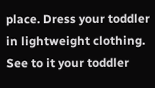place. Dress your toddler in lightweight clothing. See to it your toddler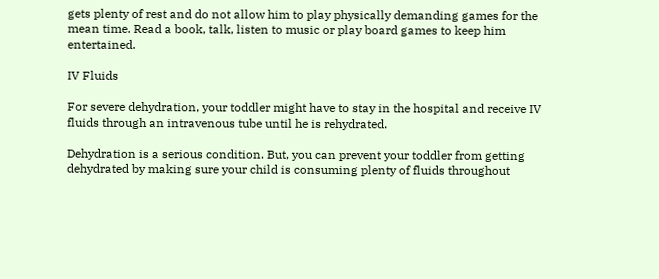gets plenty of rest and do not allow him to play physically demanding games for the mean time. Read a book, talk, listen to music or play board games to keep him entertained.

IV Fluids

For severe dehydration, your toddler might have to stay in the hospital and receive IV fluids through an intravenous tube until he is rehydrated.

Dehydration is a serious condition. But, you can prevent your toddler from getting dehydrated by making sure your child is consuming plenty of fluids throughout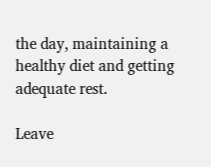the day, maintaining a healthy diet and getting adequate rest.

Leave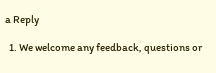a Reply

  1. We welcome any feedback, questions or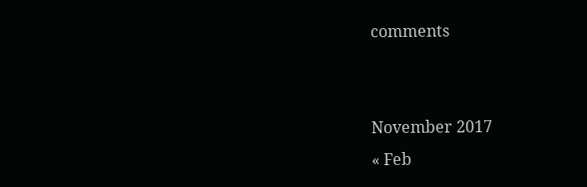comments


November 2017
« Feb